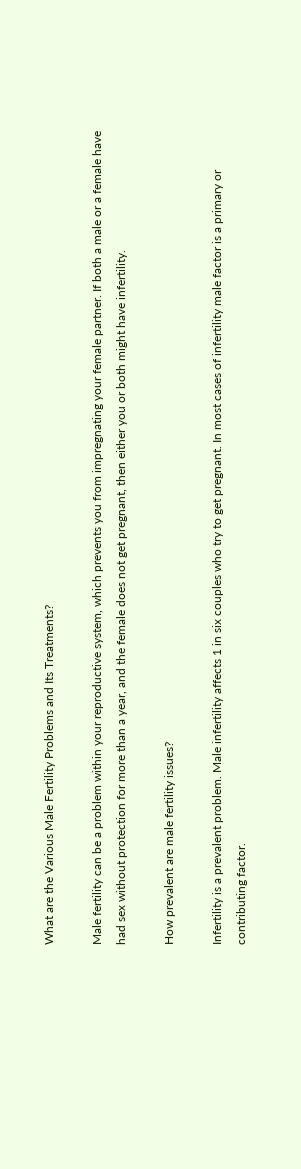What are the Various Male Fertility Problems and Its Treatments?

Male fertility can be a problem within your reproductive system, which prevents you from impregnating your female partner. If both a male or a female have had sex without protection for more than a year, and the female does not get pregnant, then either you or both might have infertility.

How prevalent are male fertility issues?

Infertility is a prevalent problem. Male infertility affects 1 in six couples who try to get pregnant. In most cases of infertility male factor is a primary or contributing factor.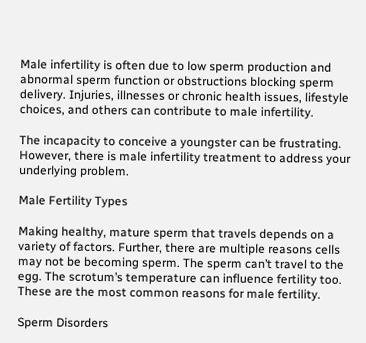Male infertility is often due to low sperm production and abnormal sperm function or obstructions blocking sperm delivery. Injuries, illnesses or chronic health issues, lifestyle choices, and others can contribute to male infertility.

The incapacity to conceive a youngster can be frustrating. However, there is male infertility treatment to address your underlying problem.

Male Fertility Types

Making healthy, mature sperm that travels depends on a variety of factors. Further, there are multiple reasons cells may not be becoming sperm. The sperm can’t travel to the egg. The scrotum’s temperature can influence fertility too. These are the most common reasons for male fertility.

Sperm Disorders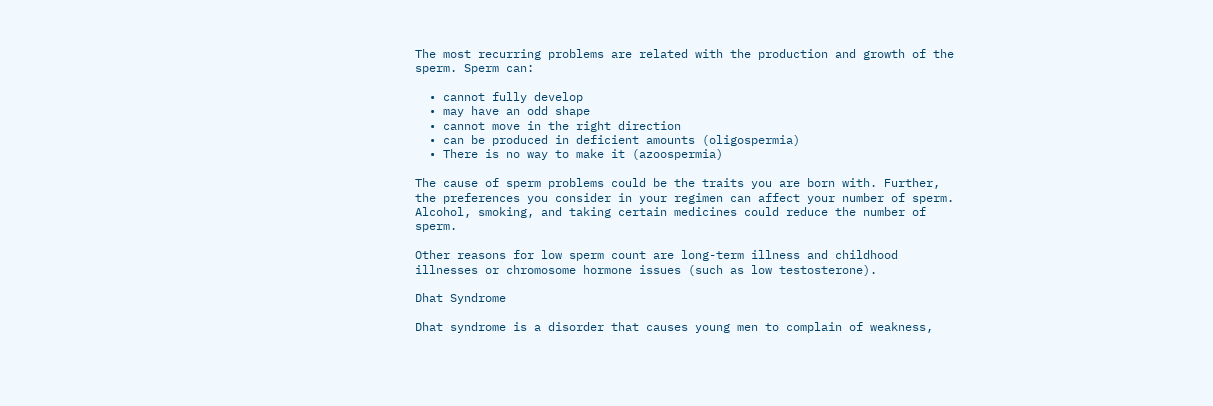The most recurring problems are related with the production and growth of the sperm. Sperm can:

  • cannot fully develop
  • may have an odd shape
  • cannot move in the right direction
  • can be produced in deficient amounts (oligospermia)
  • There is no way to make it (azoospermia)

The cause of sperm problems could be the traits you are born with. Further, the preferences you consider in your regimen can affect your number of sperm. Alcohol, smoking, and taking certain medicines could reduce the number of sperm.

Other reasons for low sperm count are long-term illness and childhood illnesses or chromosome hormone issues (such as low testosterone).

Dhat Syndrome

Dhat syndrome is a disorder that causes young men to complain of weakness,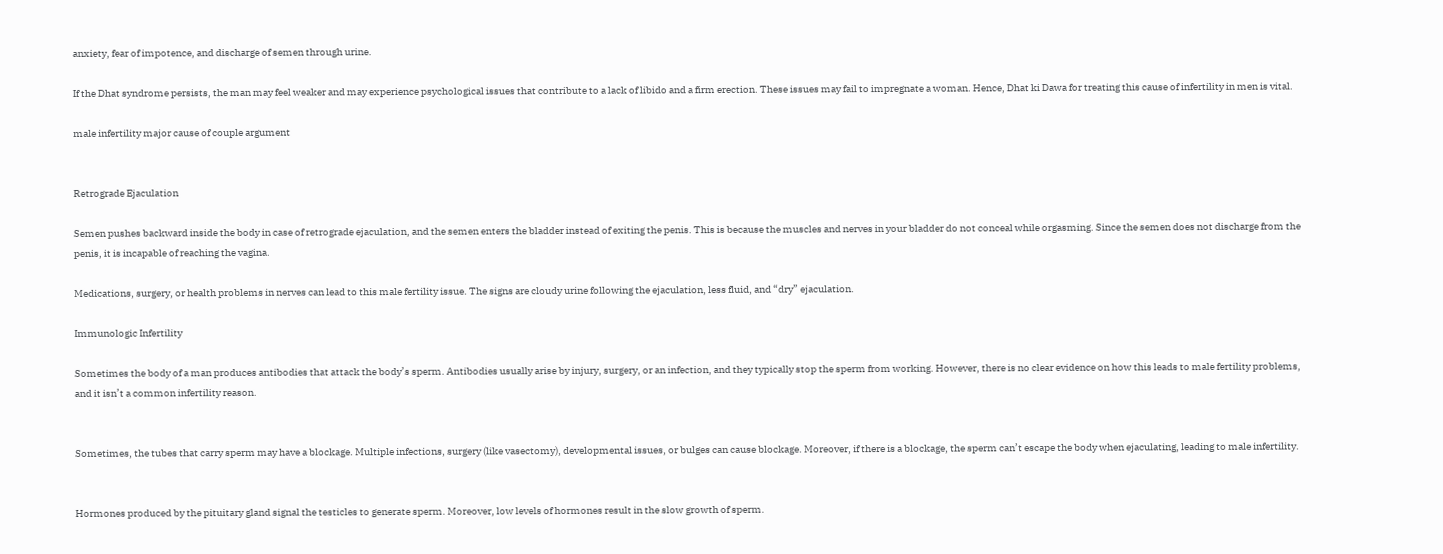anxiety, fear of impotence, and discharge of semen through urine.

If the Dhat syndrome persists, the man may feel weaker and may experience psychological issues that contribute to a lack of libido and a firm erection. These issues may fail to impregnate a woman. Hence, Dhat ki Dawa for treating this cause of infertility in men is vital.

male infertility major cause of couple argument


Retrograde Ejaculation

Semen pushes backward inside the body in case of retrograde ejaculation, and the semen enters the bladder instead of exiting the penis. This is because the muscles and nerves in your bladder do not conceal while orgasming. Since the semen does not discharge from the penis, it is incapable of reaching the vagina.

Medications, surgery, or health problems in nerves can lead to this male fertility issue. The signs are cloudy urine following the ejaculation, less fluid, and “dry” ejaculation.

Immunologic Infertility

Sometimes the body of a man produces antibodies that attack the body’s sperm. Antibodies usually arise by injury, surgery, or an infection, and they typically stop the sperm from working. However, there is no clear evidence on how this leads to male fertility problems, and it isn’t a common infertility reason.


Sometimes, the tubes that carry sperm may have a blockage. Multiple infections, surgery (like vasectomy), developmental issues, or bulges can cause blockage. Moreover, if there is a blockage, the sperm can’t escape the body when ejaculating, leading to male infertility.


Hormones produced by the pituitary gland signal the testicles to generate sperm. Moreover, low levels of hormones result in the slow growth of sperm.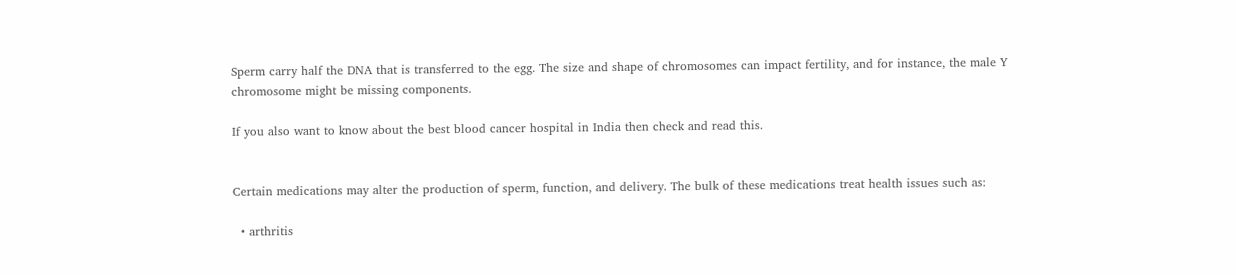Sperm carry half the DNA that is transferred to the egg. The size and shape of chromosomes can impact fertility, and for instance, the male Y chromosome might be missing components.

If you also want to know about the best blood cancer hospital in India then check and read this.


Certain medications may alter the production of sperm, function, and delivery. The bulk of these medications treat health issues such as:

  • arthritis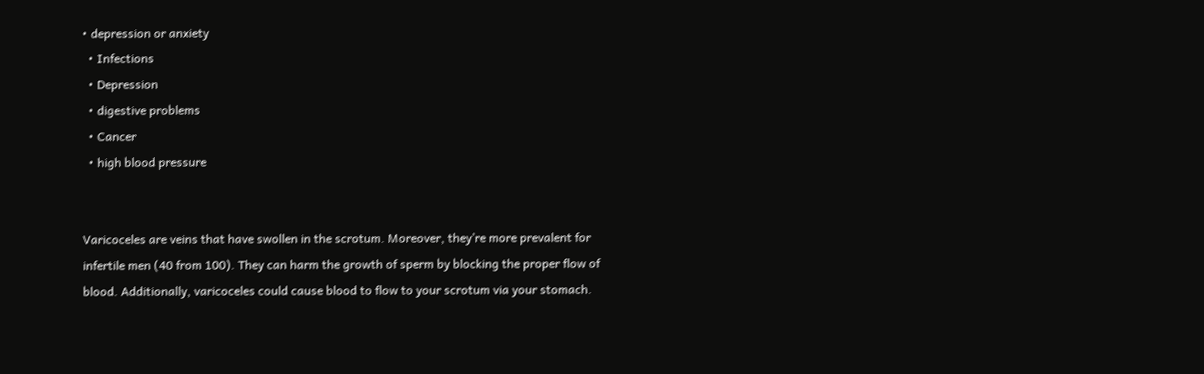• depression or anxiety
  • Infections
  • Depression
  • digestive problems
  • Cancer
  • high blood pressure


Varicoceles are veins that have swollen in the scrotum. Moreover, they’re more prevalent for infertile men (40 from 100). They can harm the growth of sperm by blocking the proper flow of blood. Additionally, varicoceles could cause blood to flow to your scrotum via your stomach.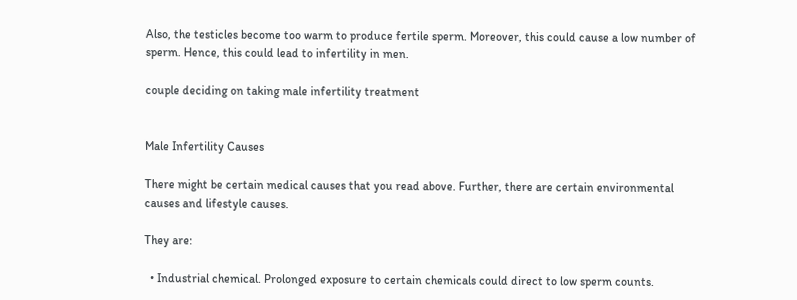Also, the testicles become too warm to produce fertile sperm. Moreover, this could cause a low number of sperm. Hence, this could lead to infertility in men.

couple deciding on taking male infertility treatment


Male Infertility Causes

There might be certain medical causes that you read above. Further, there are certain environmental causes and lifestyle causes.

They are:

  • Industrial chemical. Prolonged exposure to certain chemicals could direct to low sperm counts.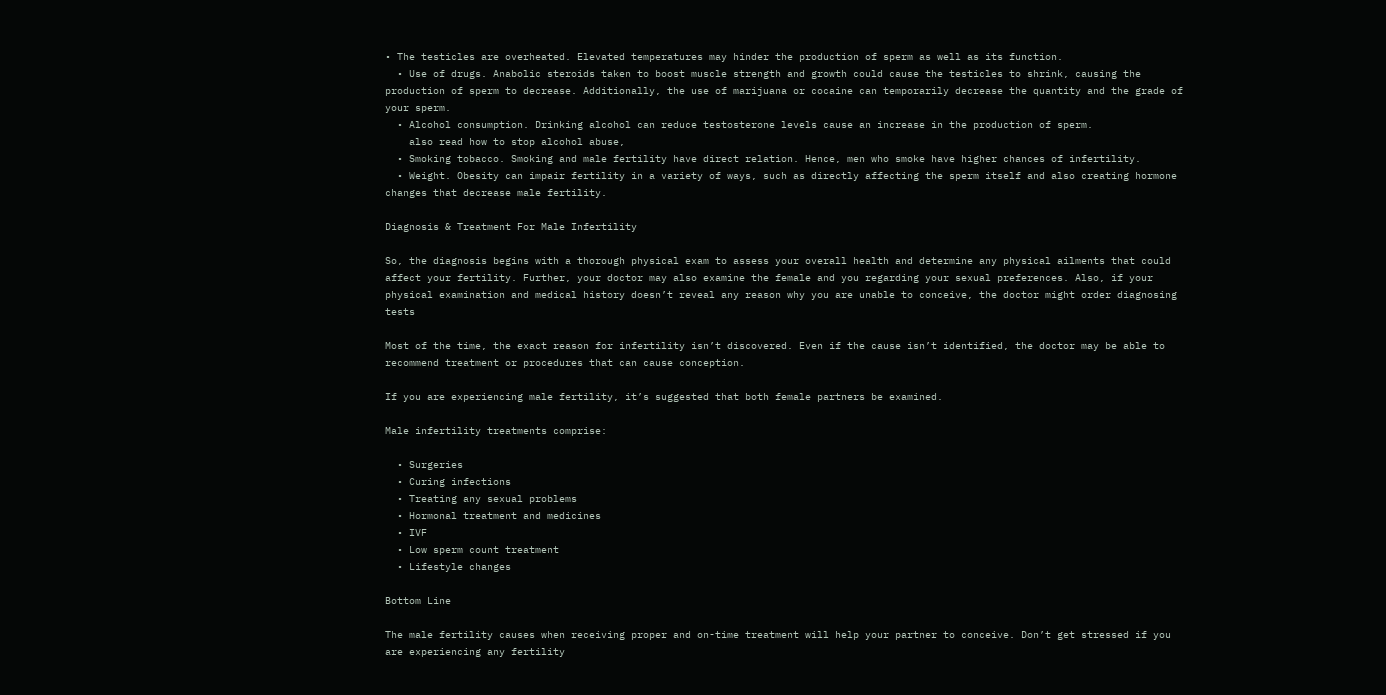• The testicles are overheated. Elevated temperatures may hinder the production of sperm as well as its function.
  • Use of drugs. Anabolic steroids taken to boost muscle strength and growth could cause the testicles to shrink, causing the production of sperm to decrease. Additionally, the use of marijuana or cocaine can temporarily decrease the quantity and the grade of your sperm.
  • Alcohol consumption. Drinking alcohol can reduce testosterone levels cause an increase in the production of sperm.
    also read how to stop alcohol abuse,
  • Smoking tobacco. Smoking and male fertility have direct relation. Hence, men who smoke have higher chances of infertility.
  • Weight. Obesity can impair fertility in a variety of ways, such as directly affecting the sperm itself and also creating hormone changes that decrease male fertility.

Diagnosis & Treatment For Male Infertility

So, the diagnosis begins with a thorough physical exam to assess your overall health and determine any physical ailments that could affect your fertility. Further, your doctor may also examine the female and you regarding your sexual preferences. Also, if your physical examination and medical history doesn’t reveal any reason why you are unable to conceive, the doctor might order diagnosing tests

Most of the time, the exact reason for infertility isn’t discovered. Even if the cause isn’t identified, the doctor may be able to recommend treatment or procedures that can cause conception.

If you are experiencing male fertility, it’s suggested that both female partners be examined.

Male infertility treatments comprise:

  • Surgeries
  • Curing infections
  • Treating any sexual problems
  • Hormonal treatment and medicines
  • IVF
  • Low sperm count treatment
  • Lifestyle changes

Bottom Line

The male fertility causes when receiving proper and on-time treatment will help your partner to conceive. Don’t get stressed if you are experiencing any fertility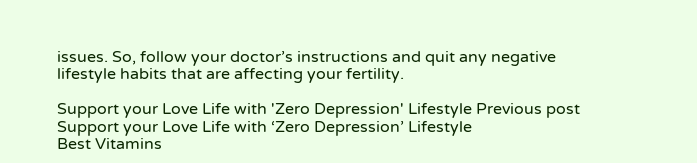issues. So, follow your doctor’s instructions and quit any negative lifestyle habits that are affecting your fertility.

Support your Love Life with 'Zero Depression' Lifestyle Previous post Support your Love Life with ‘Zero Depression’ Lifestyle
Best Vitamins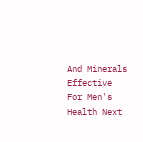And Minerals Effective For Men's Health Next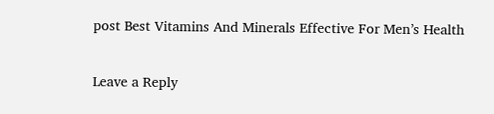post Best Vitamins And Minerals Effective For Men’s Health

Leave a Reply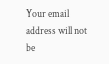Your email address will not be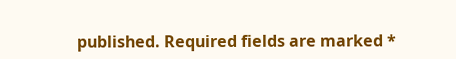published. Required fields are marked *